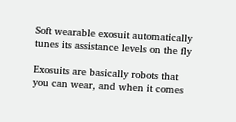Soft wearable exosuit automatically tunes its assistance levels on the fly

Exosuits are basically robots that you can wear, and when it comes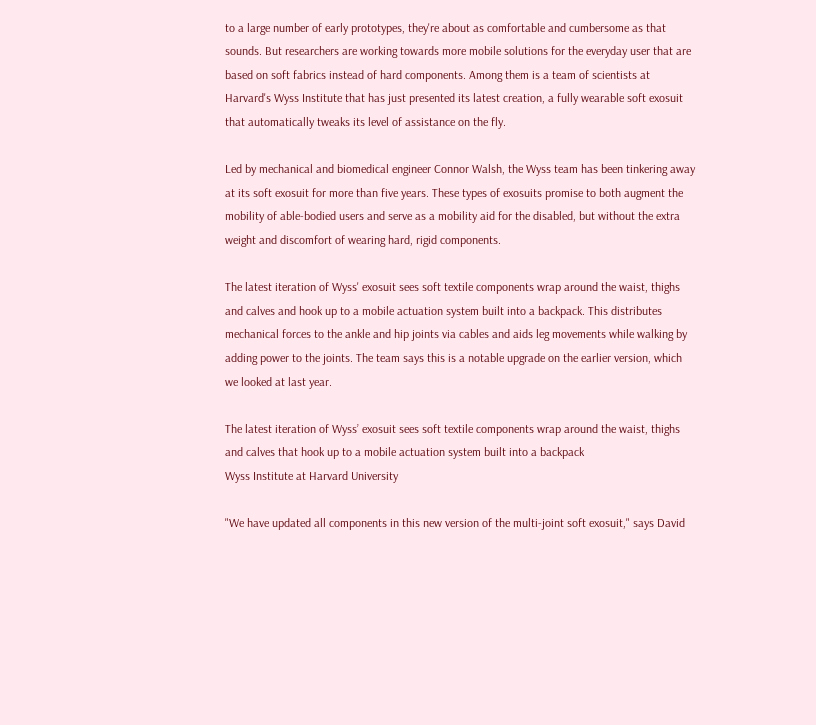to a large number of early prototypes, they're about as comfortable and cumbersome as that sounds. But researchers are working towards more mobile solutions for the everyday user that are based on soft fabrics instead of hard components. Among them is a team of scientists at Harvard's Wyss Institute that has just presented its latest creation, a fully wearable soft exosuit that automatically tweaks its level of assistance on the fly.

Led by mechanical and biomedical engineer Connor Walsh, the Wyss team has been tinkering away at its soft exosuit for more than five years. These types of exosuits promise to both augment the mobility of able-bodied users and serve as a mobility aid for the disabled, but without the extra weight and discomfort of wearing hard, rigid components.

The latest iteration of Wyss' exosuit sees soft textile components wrap around the waist, thighs and calves and hook up to a mobile actuation system built into a backpack. This distributes mechanical forces to the ankle and hip joints via cables and aids leg movements while walking by adding power to the joints. The team says this is a notable upgrade on the earlier version, which we looked at last year.

The latest iteration of Wyss’ exosuit sees soft textile components wrap around the waist, thighs and calves that hook up to a mobile actuation system built into a backpack
Wyss Institute at Harvard University

"We have updated all components in this new version of the multi-joint soft exosuit," says David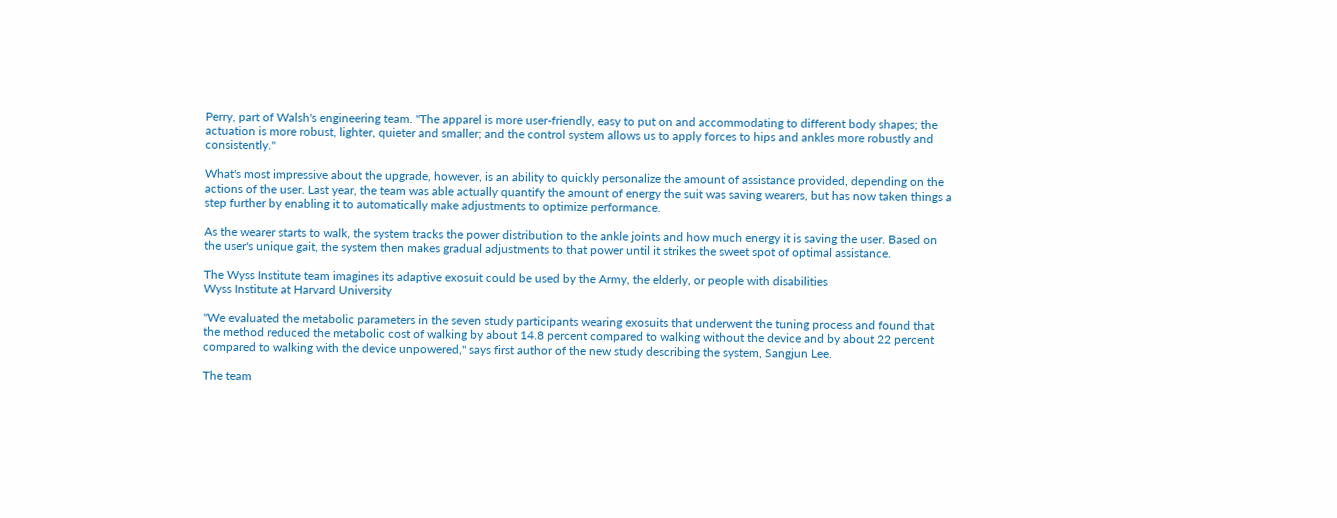Perry, part of Walsh's engineering team. "The apparel is more user-friendly, easy to put on and accommodating to different body shapes; the actuation is more robust, lighter, quieter and smaller; and the control system allows us to apply forces to hips and ankles more robustly and consistently."

What's most impressive about the upgrade, however, is an ability to quickly personalize the amount of assistance provided, depending on the actions of the user. Last year, the team was able actually quantify the amount of energy the suit was saving wearers, but has now taken things a step further by enabling it to automatically make adjustments to optimize performance.

As the wearer starts to walk, the system tracks the power distribution to the ankle joints and how much energy it is saving the user. Based on the user's unique gait, the system then makes gradual adjustments to that power until it strikes the sweet spot of optimal assistance.

The Wyss Institute team imagines its adaptive exosuit could be used by the Army, the elderly, or people with disabilities
Wyss Institute at Harvard University

"We evaluated the metabolic parameters in the seven study participants wearing exosuits that underwent the tuning process and found that the method reduced the metabolic cost of walking by about 14.8 percent compared to walking without the device and by about 22 percent compared to walking with the device unpowered," says first author of the new study describing the system, Sangjun Lee.

The team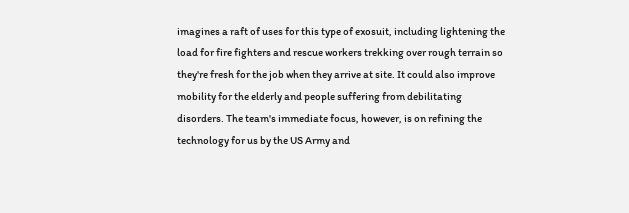imagines a raft of uses for this type of exosuit, including lightening the load for fire fighters and rescue workers trekking over rough terrain so they're fresh for the job when they arrive at site. It could also improve mobility for the elderly and people suffering from debilitating disorders. The team's immediate focus, however, is on refining the technology for us by the US Army and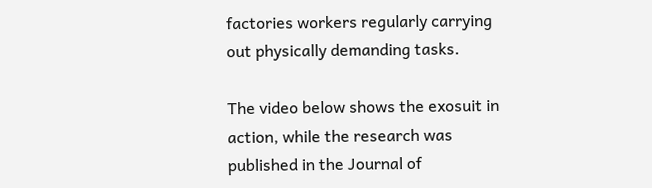factories workers regularly carrying out physically demanding tasks.

The video below shows the exosuit in action, while the research was published in the Journal of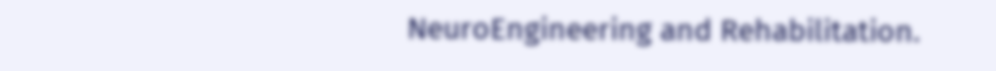NeuroEngineering and Rehabilitation.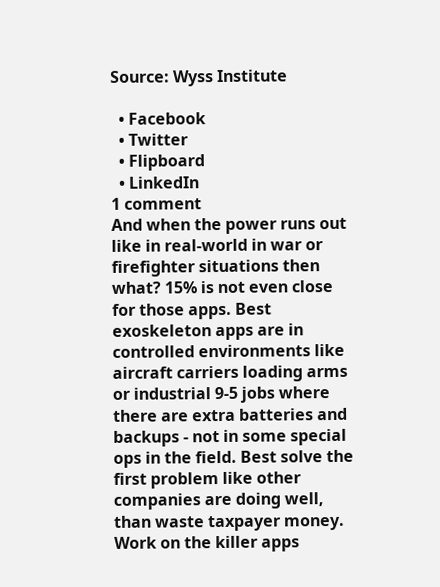Source: Wyss Institute

  • Facebook
  • Twitter
  • Flipboard
  • LinkedIn
1 comment
And when the power runs out like in real-world in war or firefighter situations then what? 15% is not even close for those apps. Best exoskeleton apps are in controlled environments like aircraft carriers loading arms or industrial 9-5 jobs where there are extra batteries and backups - not in some special ops in the field. Best solve the first problem like other companies are doing well, than waste taxpayer money. Work on the killer apps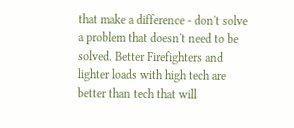that make a difference - don't solve a problem that doesn't need to be solved. Better Firefighters and lighter loads with high tech are better than tech that will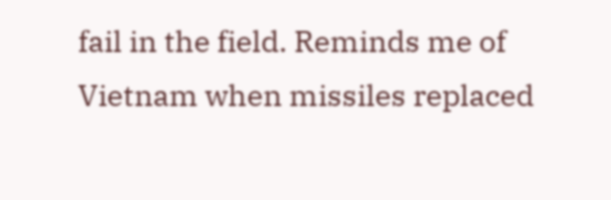fail in the field. Reminds me of Vietnam when missiles replaced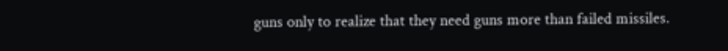guns only to realize that they need guns more than failed missiles.